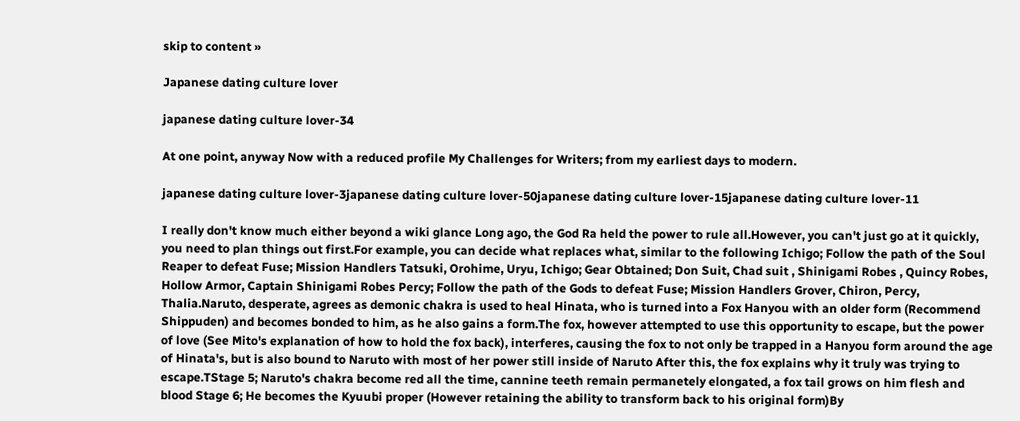skip to content »

Japanese dating culture lover

japanese dating culture lover-34

At one point, anyway Now with a reduced profile My Challenges for Writers; from my earliest days to modern.

japanese dating culture lover-3japanese dating culture lover-50japanese dating culture lover-15japanese dating culture lover-11

I really don't know much either beyond a wiki glance Long ago, the God Ra held the power to rule all.However, you can't just go at it quickly, you need to plan things out first.For example, you can decide what replaces what, similar to the following Ichigo; Follow the path of the Soul Reaper to defeat Fuse; Mission Handlers Tatsuki, Orohime, Uryu, Ichigo; Gear Obtained; Don Suit, Chad suit , Shinigami Robes , Quincy Robes, Hollow Armor, Captain Shinigami Robes Percy; Follow the path of the Gods to defeat Fuse; Mission Handlers Grover, Chiron, Percy, Thalia.Naruto, desperate, agrees as demonic chakra is used to heal Hinata, who is turned into a Fox Hanyou with an older form (Recommend Shippuden) and becomes bonded to him, as he also gains a form.The fox, however attempted to use this opportunity to escape, but the power of love (See Mito's explanation of how to hold the fox back), interferes, causing the fox to not only be trapped in a Hanyou form around the age of Hinata's, but is also bound to Naruto with most of her power still inside of Naruto After this, the fox explains why it truly was trying to escape.TStage 5; Naruto's chakra become red all the time, cannine teeth remain permanetely elongated, a fox tail grows on him flesh and blood Stage 6; He becomes the Kyuubi proper (However retaining the ability to transform back to his original form)By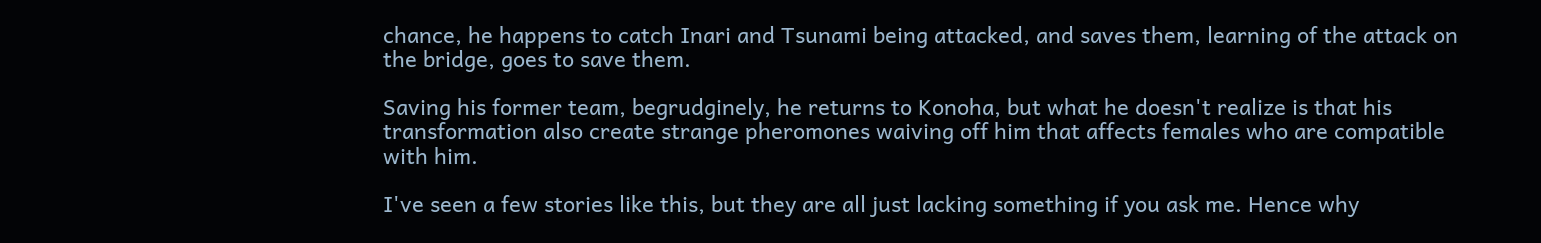chance, he happens to catch Inari and Tsunami being attacked, and saves them, learning of the attack on the bridge, goes to save them.

Saving his former team, begrudginely, he returns to Konoha, but what he doesn't realize is that his transformation also create strange pheromones waiving off him that affects females who are compatible with him.

I've seen a few stories like this, but they are all just lacking something if you ask me. Hence why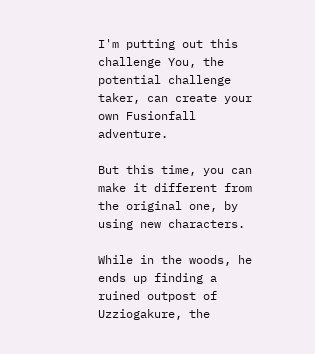I'm putting out this challenge You, the potential challenge taker, can create your own Fusionfall adventure.

But this time, you can make it different from the original one, by using new characters.

While in the woods, he ends up finding a ruined outpost of Uzziogakure, the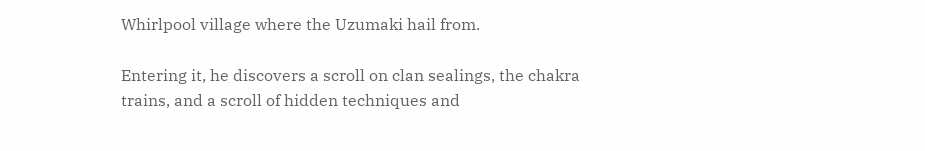Whirlpool village where the Uzumaki hail from.

Entering it, he discovers a scroll on clan sealings, the chakra trains, and a scroll of hidden techniques and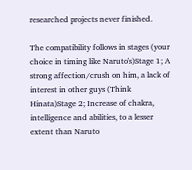researched projects never finished.

The compatibility follows in stages (your choice in timing like Naruto's)Stage 1; A strong affection/crush on him, a lack of interest in other guys (Think Hinata)Stage 2; Increase of chakra, intelligence and abilities, to a lesser extent than Naruto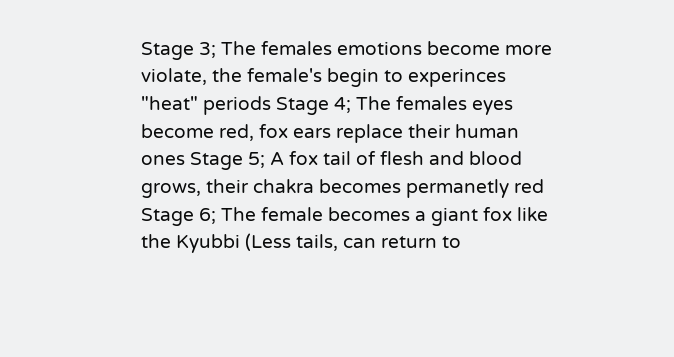Stage 3; The females emotions become more violate, the female's begin to experinces "heat" periods Stage 4; The females eyes become red, fox ears replace their human ones Stage 5; A fox tail of flesh and blood grows, their chakra becomes permanetly red Stage 6; The female becomes a giant fox like the Kyubbi (Less tails, can return to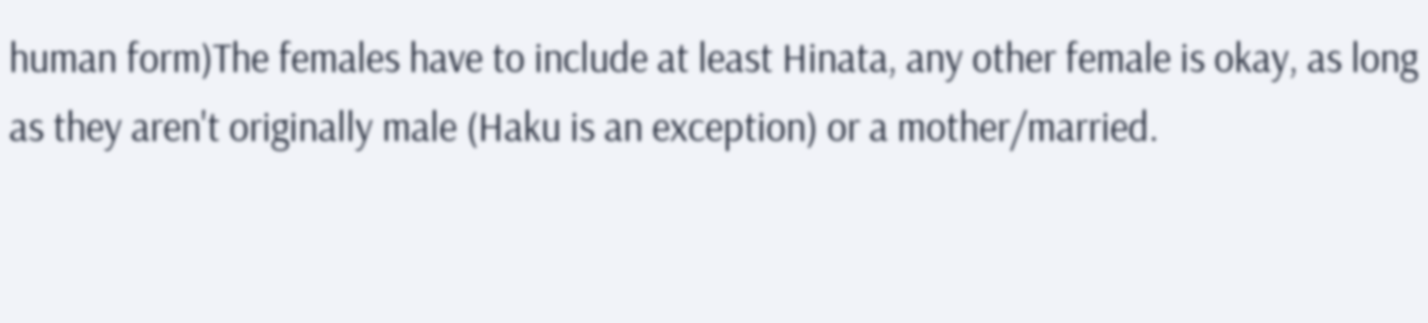human form)The females have to include at least Hinata, any other female is okay, as long as they aren't originally male (Haku is an exception) or a mother/married.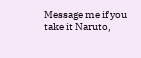Message me if you take it Naruto,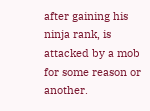after gaining his ninja rank, is attacked by a mob for some reason or another.